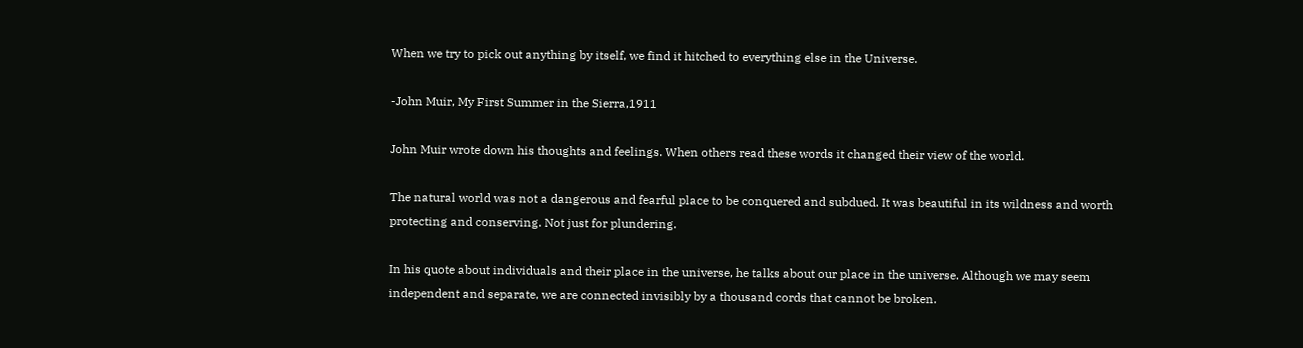When we try to pick out anything by itself, we find it hitched to everything else in the Universe.

-John Muir, My First Summer in the Sierra,1911

John Muir wrote down his thoughts and feelings. When others read these words it changed their view of the world.

The natural world was not a dangerous and fearful place to be conquered and subdued. It was beautiful in its wildness and worth protecting and conserving. Not just for plundering.

In his quote about individuals and their place in the universe, he talks about our place in the universe. Although we may seem independent and separate, we are connected invisibly by a thousand cords that cannot be broken.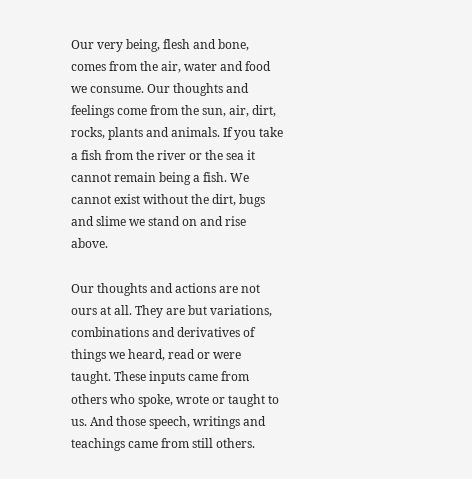Our very being, flesh and bone, comes from the air, water and food we consume. Our thoughts and feelings come from the sun, air, dirt, rocks, plants and animals. If you take a fish from the river or the sea it cannot remain being a fish. We cannot exist without the dirt, bugs and slime we stand on and rise above.

Our thoughts and actions are not ours at all. They are but variations, combinations and derivatives of things we heard, read or were taught. These inputs came from others who spoke, wrote or taught to us. And those speech, writings and teachings came from still others.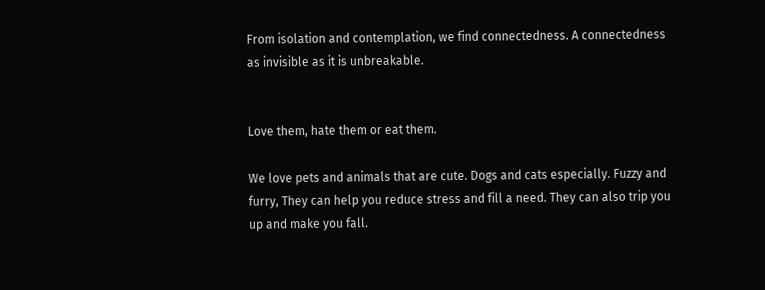From isolation and contemplation, we find connectedness. A connectedness as invisible as it is unbreakable.


Love them, hate them or eat them.

We love pets and animals that are cute. Dogs and cats especially. Fuzzy and furry, They can help you reduce stress and fill a need. They can also trip you up and make you fall.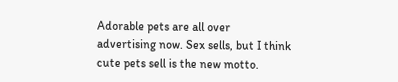Adorable pets are all over advertising now. Sex sells, but I think cute pets sell is the new motto.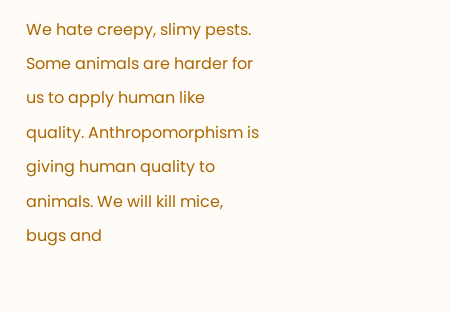We hate creepy, slimy pests. Some animals are harder for us to apply human like quality. Anthropomorphism is giving human quality to animals. We will kill mice, bugs and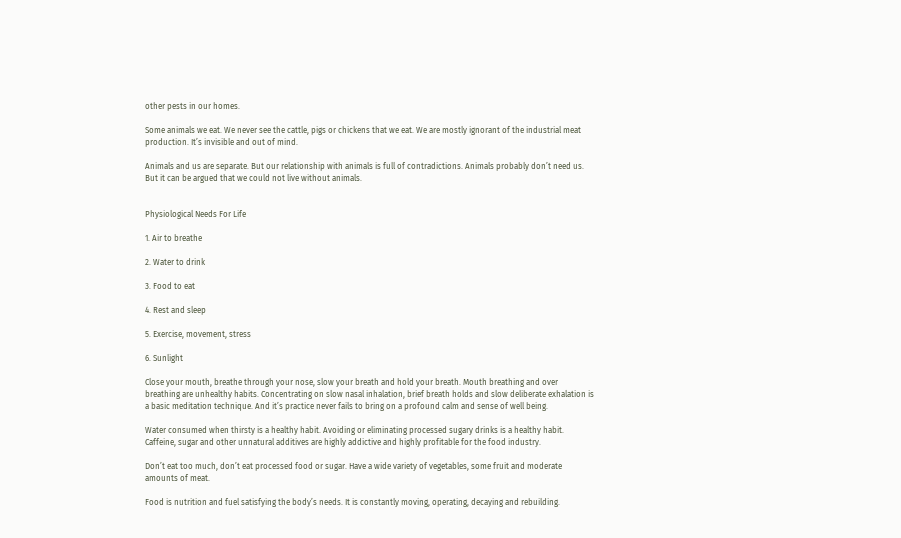other pests in our homes.

Some animals we eat. We never see the cattle, pigs or chickens that we eat. We are mostly ignorant of the industrial meat production. It’s invisible and out of mind.

Animals and us are separate. But our relationship with animals is full of contradictions. Animals probably don’t need us. But it can be argued that we could not live without animals.


Physiological Needs For Life

1. Air to breathe

2. Water to drink

3. Food to eat

4. Rest and sleep

5. Exercise, movement, stress

6. Sunlight

Close your mouth, breathe through your nose, slow your breath and hold your breath. Mouth breathing and over breathing are unhealthy habits. Concentrating on slow nasal inhalation, brief breath holds and slow deliberate exhalation is a basic meditation technique. And it’s practice never fails to bring on a profound calm and sense of well being.

Water consumed when thirsty is a healthy habit. Avoiding or eliminating processed sugary drinks is a healthy habit. Caffeine, sugar and other unnatural additives are highly addictive and highly profitable for the food industry.

Don’t eat too much, don’t eat processed food or sugar. Have a wide variety of vegetables, some fruit and moderate amounts of meat.

Food is nutrition and fuel satisfying the body’s needs. It is constantly moving, operating, decaying and rebuilding.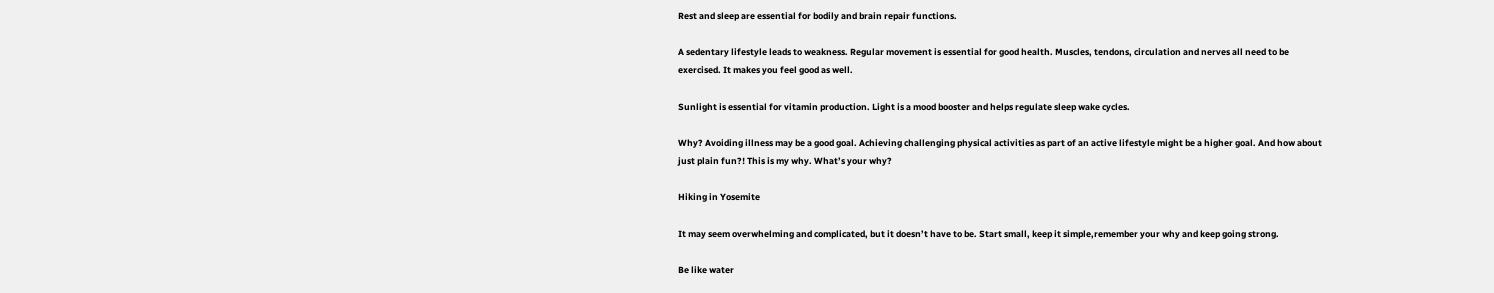Rest and sleep are essential for bodily and brain repair functions.

A sedentary lifestyle leads to weakness. Regular movement is essential for good health. Muscles, tendons, circulation and nerves all need to be exercised. It makes you feel good as well.

Sunlight is essential for vitamin production. Light is a mood booster and helps regulate sleep wake cycles.

Why? Avoiding illness may be a good goal. Achieving challenging physical activities as part of an active lifestyle might be a higher goal. And how about just plain fun?! This is my why. What’s your why?

Hiking in Yosemite

It may seem overwhelming and complicated, but it doesn’t have to be. Start small, keep it simple,remember your why and keep going strong.

Be like water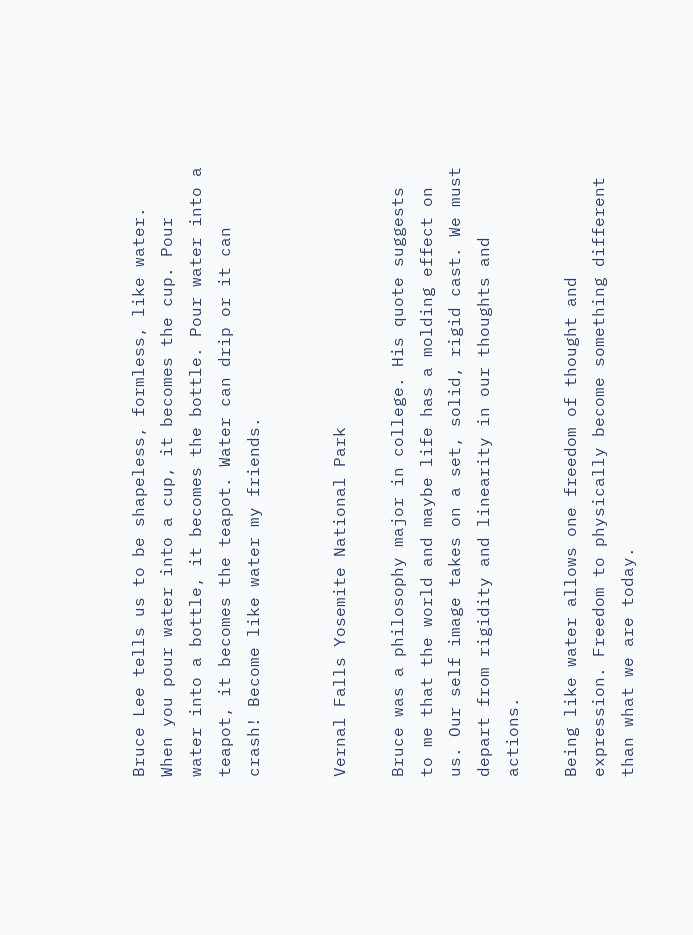Bruce Lee tells us to be shapeless, formless, like water. When you pour water into a cup, it becomes the cup. Pour water into a bottle, it becomes the bottle. Pour water into a teapot, it becomes the teapot. Water can drip or it can crash! Become like water my friends.


Vernal Falls Yosemite National Park

Bruce was a philosophy major in college. His quote suggests to me that the world and maybe life has a molding effect on us. Our self image takes on a set, solid, rigid cast. We must depart from rigidity and linearity in our thoughts and actions.

Being like water allows one freedom of thought and expression. Freedom to physically become something different than what we are today.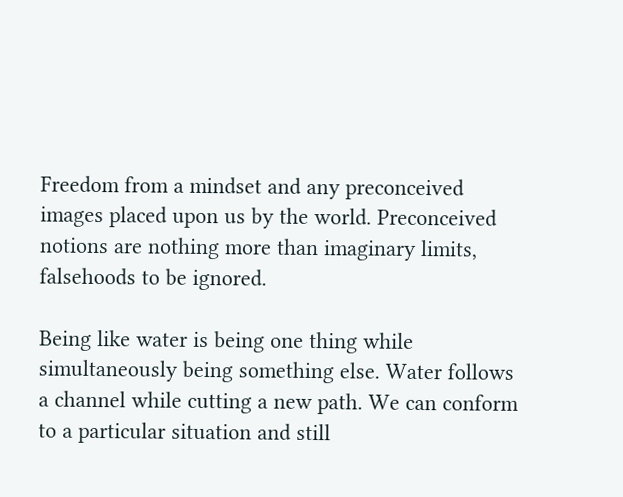Freedom from a mindset and any preconceived images placed upon us by the world. Preconceived notions are nothing more than imaginary limits, falsehoods to be ignored.

Being like water is being one thing while simultaneously being something else. Water follows a channel while cutting a new path. We can conform to a particular situation and still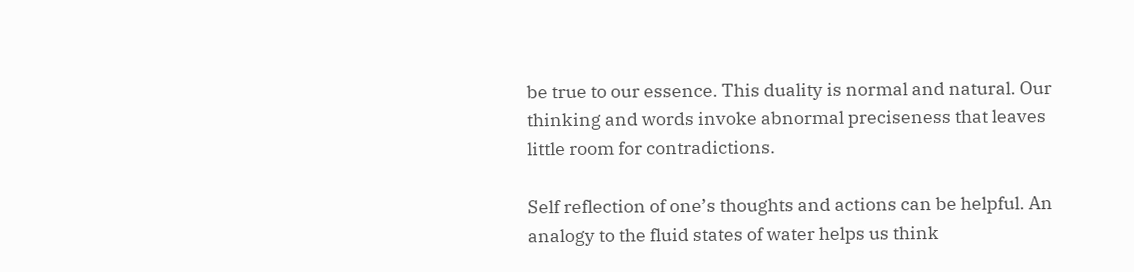be true to our essence. This duality is normal and natural. Our thinking and words invoke abnormal preciseness that leaves little room for contradictions.

Self reflection of one’s thoughts and actions can be helpful. An analogy to the fluid states of water helps us think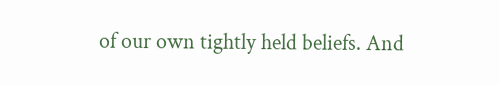of our own tightly held beliefs. And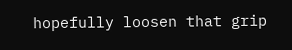hopefully loosen that grip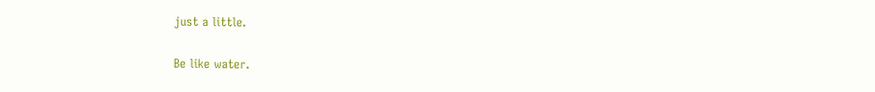just a little.

Be like water.